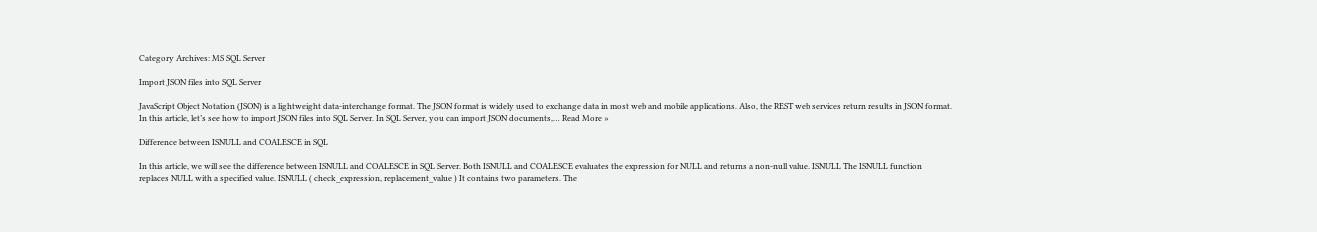Category Archives: MS SQL Server

Import JSON files into SQL Server

JavaScript Object Notation (JSON) is a lightweight data-interchange format. The JSON format is widely used to exchange data in most web and mobile applications. Also, the REST web services return results in JSON format. In this article, let’s see how to import JSON files into SQL Server. In SQL Server, you can import JSON documents,… Read More »

Difference between ISNULL and COALESCE in SQL

In this article, we will see the difference between ISNULL and COALESCE in SQL Server. Both ISNULL and COALESCE evaluates the expression for NULL and returns a non-null value. ISNULL The ISNULL function replaces NULL with a specified value. ISNULL ( check_expression, replacement_value ) It contains two parameters. The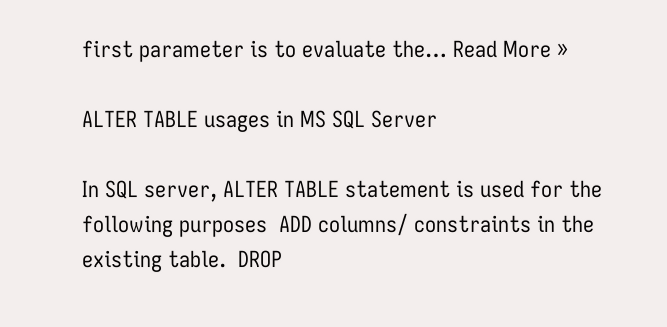first parameter is to evaluate the… Read More »

ALTER TABLE usages in MS SQL Server

In SQL server, ALTER TABLE statement is used for the following purposes  ADD columns/ constraints in the existing table.  DROP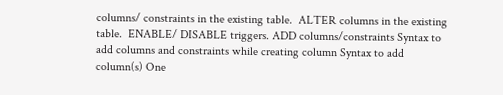columns/ constraints in the existing table.  ALTER columns in the existing table.  ENABLE/ DISABLE triggers. ADD columns/constraints Syntax to add columns and constraints while creating column Syntax to add column(s) One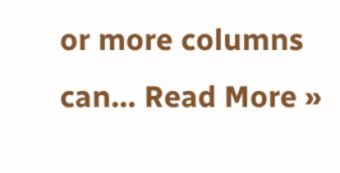or more columns can… Read More »